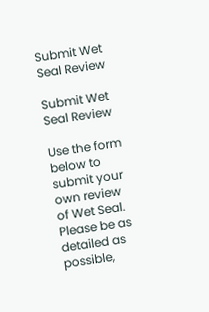Submit Wet Seal Review

Submit Wet Seal Review

Use the form below to submit your own review of Wet Seal. Please be as detailed as possible,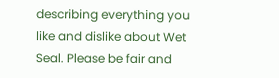describing everything you like and dislike about Wet Seal. Please be fair and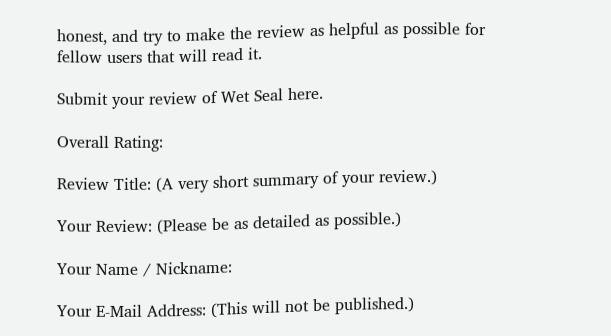honest, and try to make the review as helpful as possible for fellow users that will read it.

Submit your review of Wet Seal here.

Overall Rating:

Review Title: (A very short summary of your review.)

Your Review: (Please be as detailed as possible.)

Your Name / Nickname:

Your E-Mail Address: (This will not be published.)